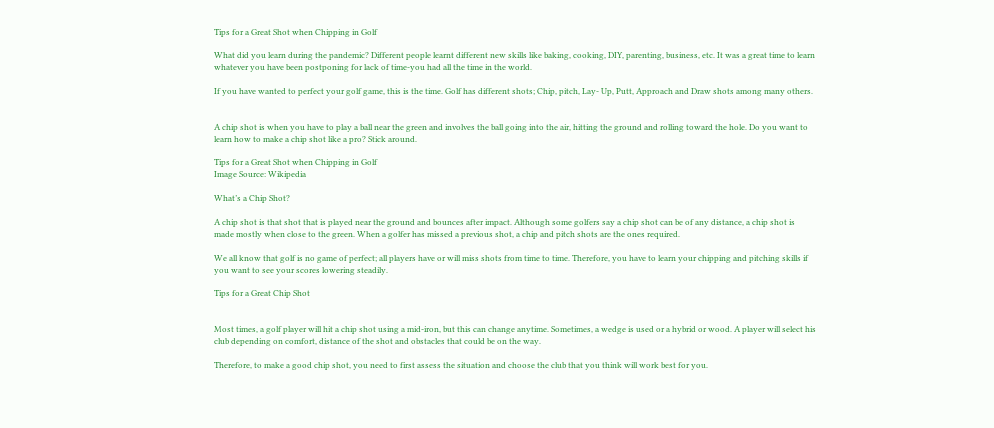Tips for a Great Shot when Chipping in Golf

What did you learn during the pandemic? Different people learnt different new skills like baking, cooking, DIY, parenting, business, etc. It was a great time to learn whatever you have been postponing for lack of time-you had all the time in the world.

If you have wanted to perfect your golf game, this is the time. Golf has different shots; Chip, pitch, Lay- Up, Putt, Approach and Draw shots among many others.


A chip shot is when you have to play a ball near the green and involves the ball going into the air, hitting the ground and rolling toward the hole. Do you want to learn how to make a chip shot like a pro? Stick around.

Tips for a Great Shot when Chipping in Golf
Image Source: Wikipedia

What’s a Chip Shot?

A chip shot is that shot that is played near the ground and bounces after impact. Although some golfers say a chip shot can be of any distance, a chip shot is made mostly when close to the green. When a golfer has missed a previous shot, a chip and pitch shots are the ones required.

We all know that golf is no game of perfect; all players have or will miss shots from time to time. Therefore, you have to learn your chipping and pitching skills if you want to see your scores lowering steadily.

Tips for a Great Chip Shot


Most times, a golf player will hit a chip shot using a mid-iron, but this can change anytime. Sometimes, a wedge is used or a hybrid or wood. A player will select his club depending on comfort, distance of the shot and obstacles that could be on the way.

Therefore, to make a good chip shot, you need to first assess the situation and choose the club that you think will work best for you.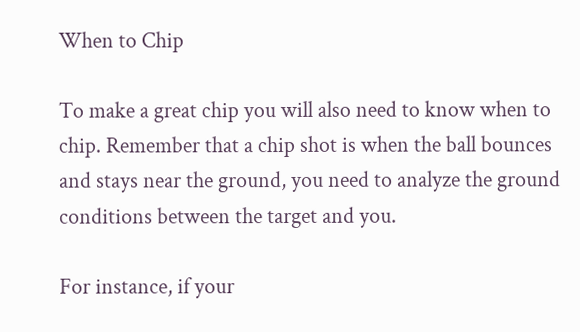When to Chip

To make a great chip you will also need to know when to chip. Remember that a chip shot is when the ball bounces and stays near the ground, you need to analyze the ground conditions between the target and you.

For instance, if your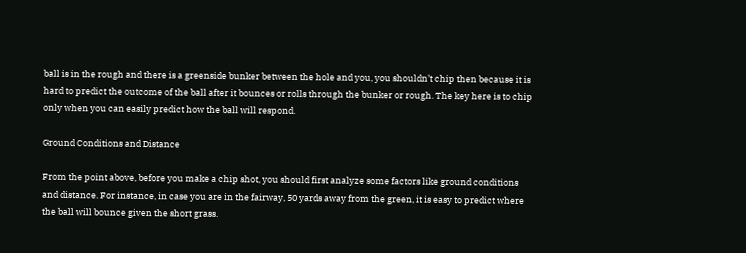ball is in the rough and there is a greenside bunker between the hole and you, you shouldn’t chip then because it is hard to predict the outcome of the ball after it bounces or rolls through the bunker or rough. The key here is to chip only when you can easily predict how the ball will respond.

Ground Conditions and Distance

From the point above, before you make a chip shot, you should first analyze some factors like ground conditions and distance. For instance, in case you are in the fairway, 50 yards away from the green, it is easy to predict where the ball will bounce given the short grass.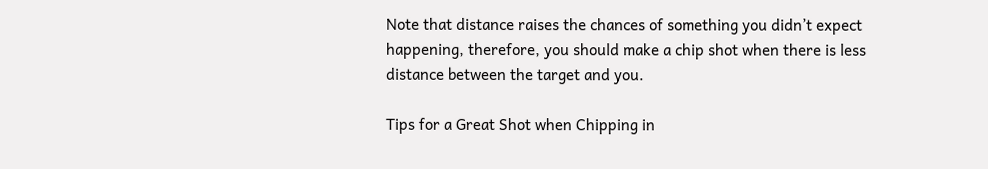Note that distance raises the chances of something you didn’t expect happening, therefore, you should make a chip shot when there is less distance between the target and you.

Tips for a Great Shot when Chipping in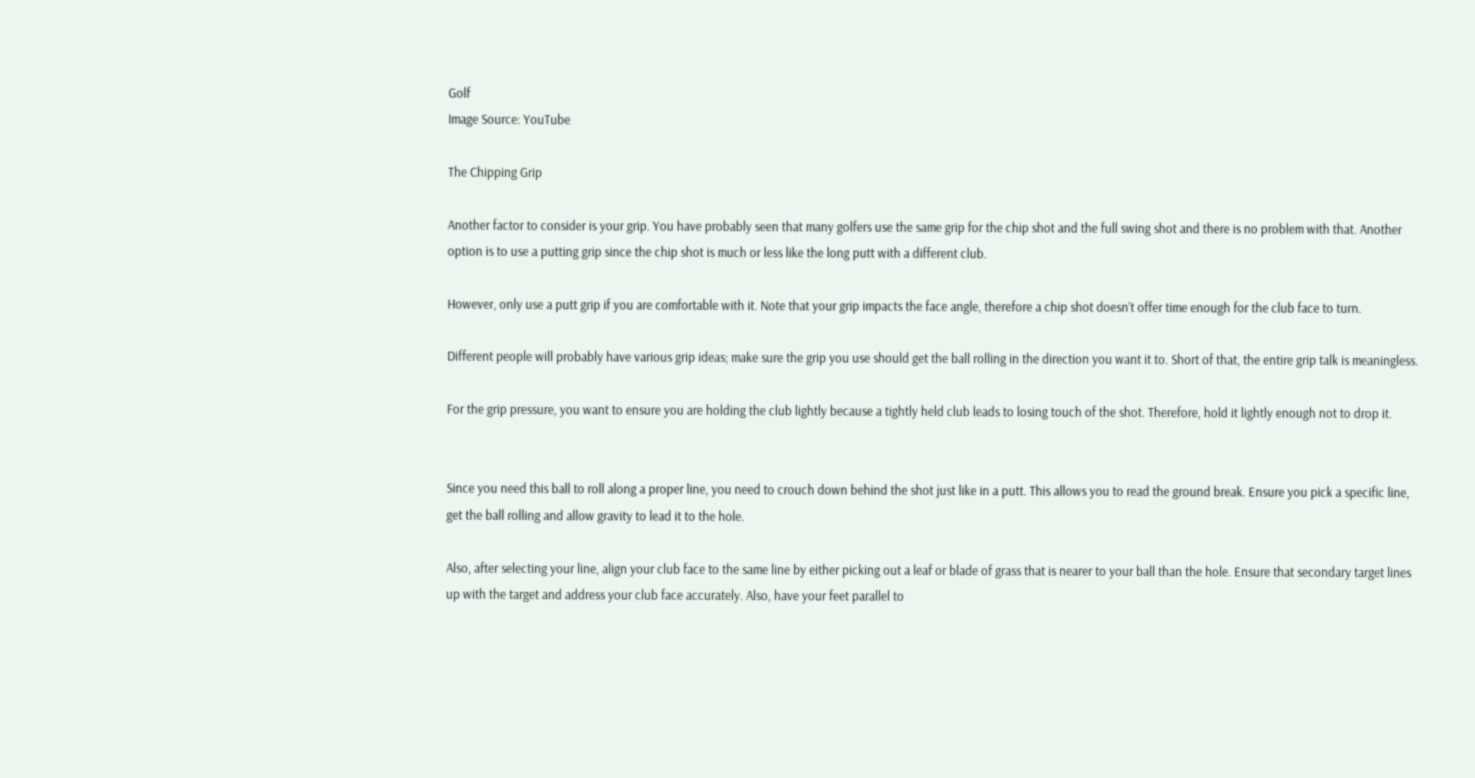Golf
Image Source: YouTube

The Chipping Grip

Another factor to consider is your grip. You have probably seen that many golfers use the same grip for the chip shot and the full swing shot and there is no problem with that. Another option is to use a putting grip since the chip shot is much or less like the long putt with a different club.

However, only use a putt grip if you are comfortable with it. Note that your grip impacts the face angle, therefore a chip shot doesn’t offer time enough for the club face to turn.

Different people will probably have various grip ideas; make sure the grip you use should get the ball rolling in the direction you want it to. Short of that, the entire grip talk is meaningless.

For the grip pressure, you want to ensure you are holding the club lightly because a tightly held club leads to losing touch of the shot. Therefore, hold it lightly enough not to drop it.


Since you need this ball to roll along a proper line, you need to crouch down behind the shot just like in a putt. This allows you to read the ground break. Ensure you pick a specific line, get the ball rolling and allow gravity to lead it to the hole.

Also, after selecting your line, align your club face to the same line by either picking out a leaf or blade of grass that is nearer to your ball than the hole. Ensure that secondary target lines up with the target and address your club face accurately. Also, have your feet parallel to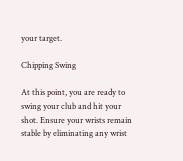your target.

Chipping Swing

At this point, you are ready to swing your club and hit your shot. Ensure your wrists remain stable by eliminating any wrist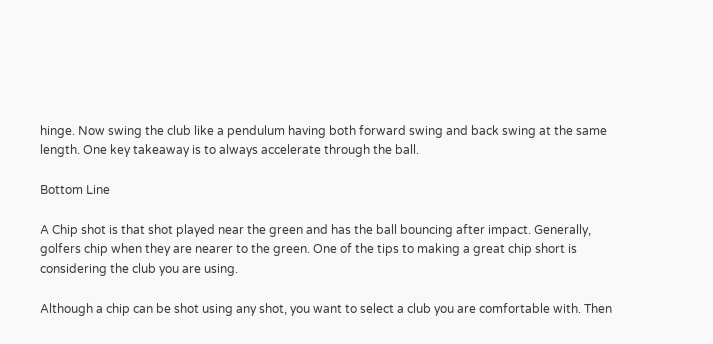hinge. Now swing the club like a pendulum having both forward swing and back swing at the same length. One key takeaway is to always accelerate through the ball.

Bottom Line

A Chip shot is that shot played near the green and has the ball bouncing after impact. Generally, golfers chip when they are nearer to the green. One of the tips to making a great chip short is considering the club you are using.

Although a chip can be shot using any shot, you want to select a club you are comfortable with. Then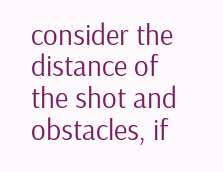consider the distance of the shot and obstacles, if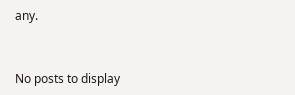any.


No posts to display